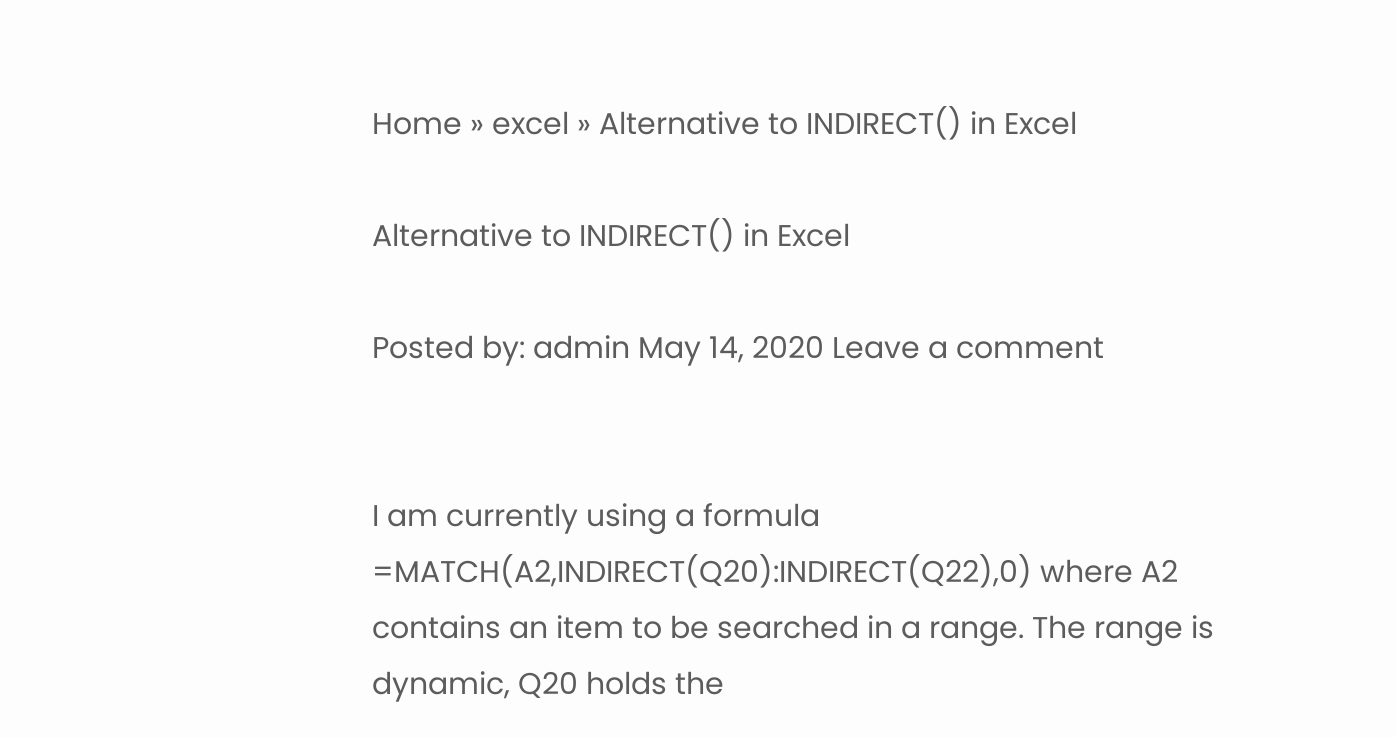Home » excel » Alternative to INDIRECT() in Excel

Alternative to INDIRECT() in Excel

Posted by: admin May 14, 2020 Leave a comment


I am currently using a formula =MATCH(A2,INDIRECT(Q20):INDIRECT(Q22),0) where A2 contains an item to be searched in a range. The range is dynamic, Q20 holds the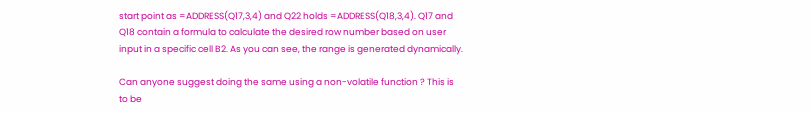start point as =ADDRESS(Q17,3,4) and Q22 holds =ADDRESS(Q18,3,4). Q17 and Q18 contain a formula to calculate the desired row number based on user input in a specific cell B2. As you can see, the range is generated dynamically.

Can anyone suggest doing the same using a non-volatile function ? This is to be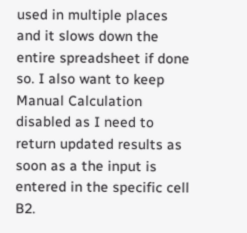used in multiple places and it slows down the entire spreadsheet if done so. I also want to keep Manual Calculation disabled as I need to return updated results as soon as a the input is entered in the specific cell B2.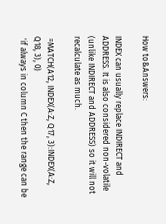How to&Answers:

INDEX can usually replace INDIRECT and ADDRESS. It is also considered non-volatile (unlike INDIRECT and ADDRESS) so it will not recalculate as much.

 =MATCH(A12, INDEX(A:Z, Q17, 3):INDEX(A:Z, Q18, 3), 0)
 'if always in column C then the range can be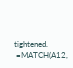tightened.
 =MATCH(A12,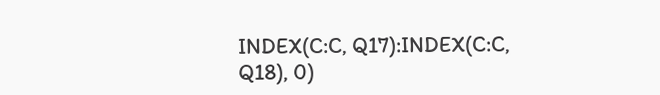INDEX(C:C, Q17):INDEX(C:C, Q18), 0)